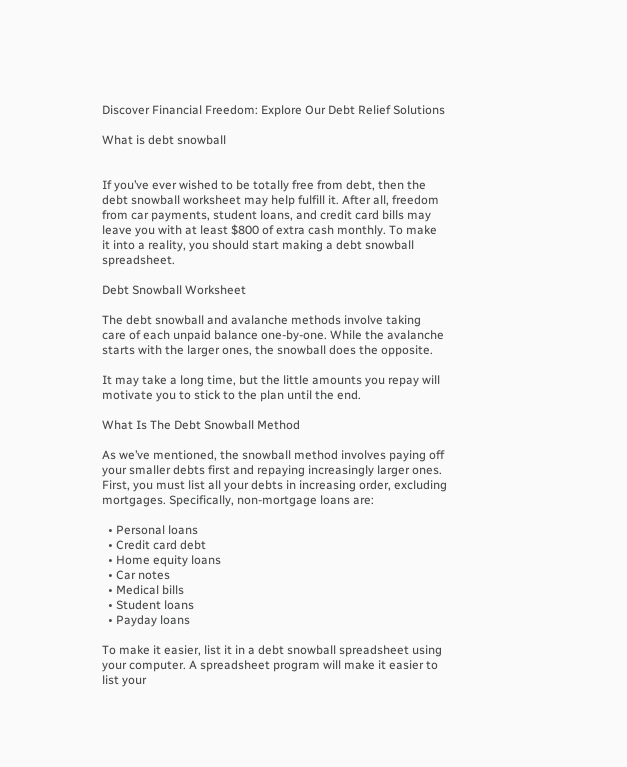Discover Financial Freedom: Explore Our Debt Relief Solutions

What is debt snowball


If you’ve ever wished to be totally free from debt, then the debt snowball worksheet may help fulfill it. After all, freedom from car payments, student loans, and credit card bills may leave you with at least $800 of extra cash monthly. To make it into a reality, you should start making a debt snowball spreadsheet.

Debt Snowball Worksheet

The debt snowball and avalanche methods involve taking care of each unpaid balance one-by-one. While the avalanche starts with the larger ones, the snowball does the opposite.

It may take a long time, but the little amounts you repay will motivate you to stick to the plan until the end.

What Is The Debt Snowball Method

As we’ve mentioned, the snowball method involves paying off your smaller debts first and repaying increasingly larger ones. First, you must list all your debts in increasing order, excluding mortgages. Specifically, non-mortgage loans are:

  • Personal loans
  • Credit card debt
  • Home equity loans
  • Car notes
  • Medical bills
  • Student loans
  • Payday loans

To make it easier, list it in a debt snowball spreadsheet using your computer. A spreadsheet program will make it easier to list your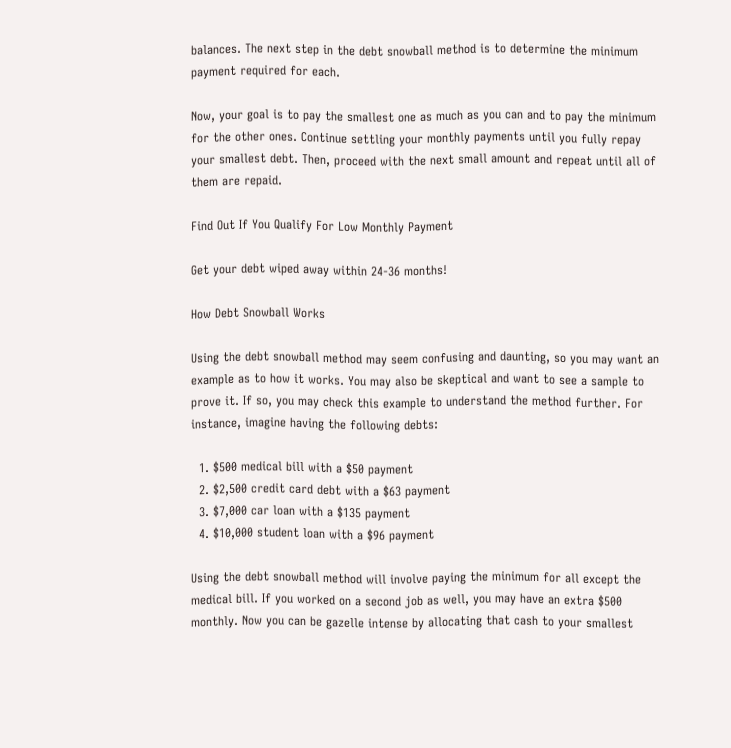balances. The next step in the debt snowball method is to determine the minimum payment required for each.

Now, your goal is to pay the smallest one as much as you can and to pay the minimum for the other ones. Continue settling your monthly payments until you fully repay your smallest debt. Then, proceed with the next small amount and repeat until all of them are repaid.

Find Out If You Qualify For Low Monthly Payment

Get your debt wiped away within 24-36 months!

How Debt Snowball Works

Using the debt snowball method may seem confusing and daunting, so you may want an example as to how it works. You may also be skeptical and want to see a sample to prove it. If so, you may check this example to understand the method further. For instance, imagine having the following debts:

  1. $500 medical bill with a $50 payment
  2. $2,500 credit card debt with a $63 payment
  3. $7,000 car loan with a $135 payment
  4. $10,000 student loan with a $96 payment

Using the debt snowball method will involve paying the minimum for all except the medical bill. If you worked on a second job as well, you may have an extra $500 monthly. Now you can be gazelle intense by allocating that cash to your smallest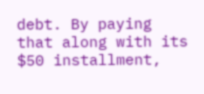debt. By paying that along with its $50 installment,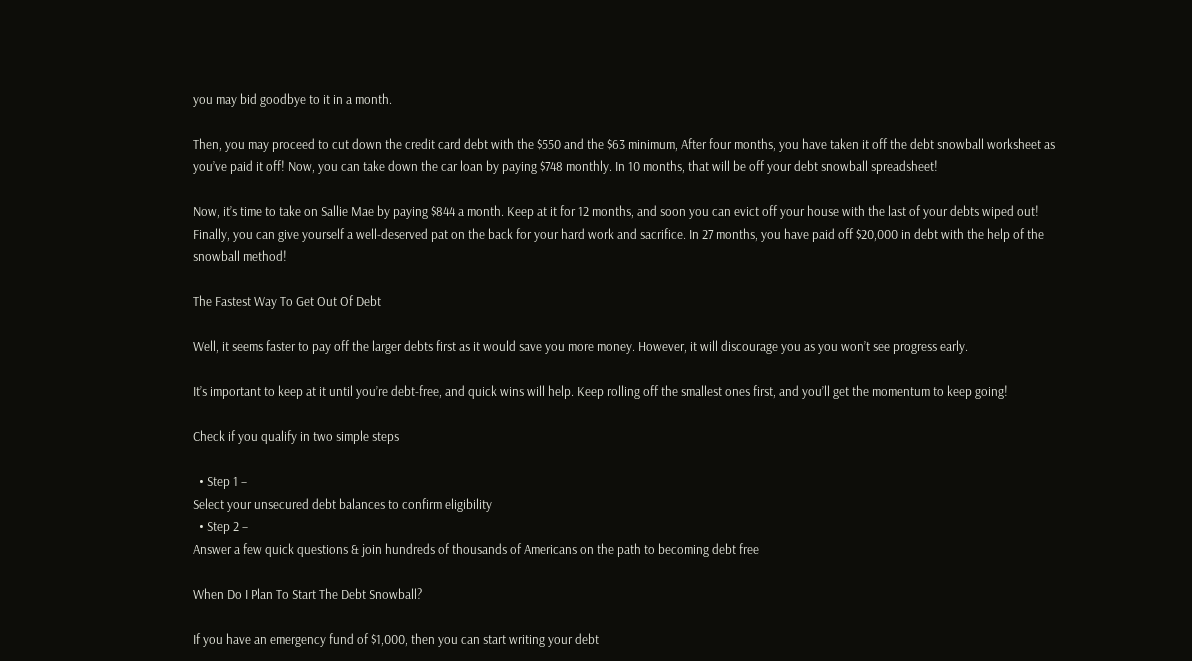you may bid goodbye to it in a month.

Then, you may proceed to cut down the credit card debt with the $550 and the $63 minimum, After four months, you have taken it off the debt snowball worksheet as you’ve paid it off! Now, you can take down the car loan by paying $748 monthly. In 10 months, that will be off your debt snowball spreadsheet!

Now, it’s time to take on Sallie Mae by paying $844 a month. Keep at it for 12 months, and soon you can evict off your house with the last of your debts wiped out! Finally, you can give yourself a well-deserved pat on the back for your hard work and sacrifice. In 27 months, you have paid off $20,000 in debt with the help of the snowball method!

The Fastest Way To Get Out Of Debt

Well, it seems faster to pay off the larger debts first as it would save you more money. However, it will discourage you as you won’t see progress early.

It’s important to keep at it until you’re debt-free, and quick wins will help. Keep rolling off the smallest ones first, and you’ll get the momentum to keep going!

Check if you qualify in two simple steps

  • Step 1 –
Select your unsecured debt balances to confirm eligibility
  • Step 2 –
Answer a few quick questions & join hundreds of thousands of Americans on the path to becoming debt free

When Do I Plan To Start The Debt Snowball?

If you have an emergency fund of $1,000, then you can start writing your debt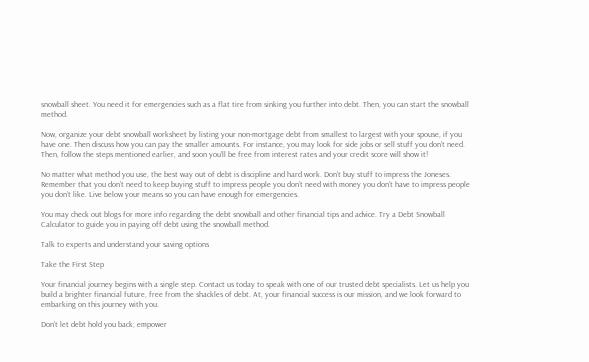snowball sheet. You need it for emergencies such as a flat tire from sinking you further into debt. Then, you can start the snowball method.

Now, organize your debt snowball worksheet by listing your non-mortgage debt from smallest to largest with your spouse, if you have one. Then discuss how you can pay the smaller amounts. For instance, you may look for side jobs or sell stuff you don’t need. Then, follow the steps mentioned earlier, and soon you’ll be free from interest rates and your credit score will show it!

No matter what method you use, the best way out of debt is discipline and hard work. Don’t buy stuff to impress the Joneses. Remember that you don’t need to keep buying stuff to impress people you don’t need with money you don’t have to impress people you don’t like. Live below your means so you can have enough for emergencies.

You may check out blogs for more info regarding the debt snowball and other financial tips and advice. Try a Debt Snowball Calculator to guide you in paying off debt using the snowball method.

Talk to experts and understand your saving options

Take the First Step

Your financial journey begins with a single step. Contact us today to speak with one of our trusted debt specialists. Let us help you build a brighter financial future, free from the shackles of debt. At, your financial success is our mission, and we look forward to embarking on this journey with you.

Don’t let debt hold you back; empower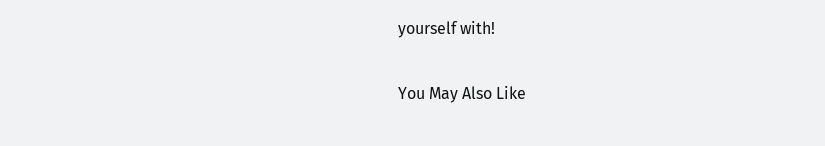yourself with!

You May Also Like